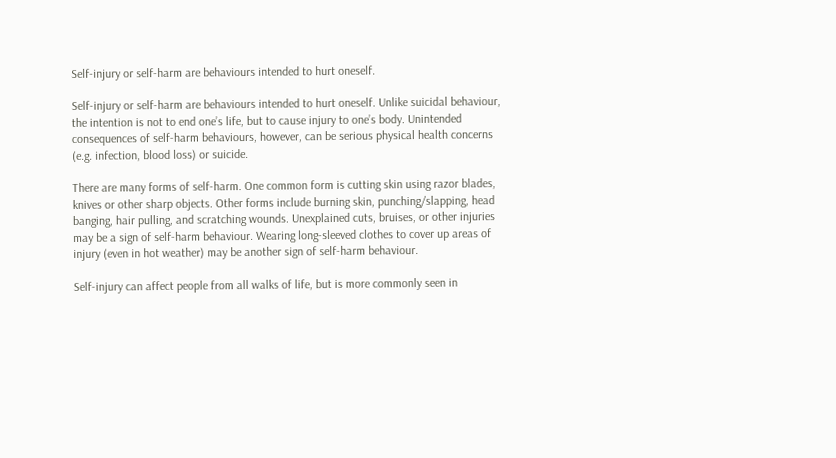Self-injury or self-harm are behaviours intended to hurt oneself.

Self-injury or self-harm are behaviours intended to hurt oneself. Unlike suicidal behaviour, the intention is not to end one’s life, but to cause injury to one’s body. Unintended consequences of self-harm behaviours, however, can be serious physical health concerns (e.g. infection, blood loss) or suicide.

There are many forms of self-harm. One common form is cutting skin using razor blades, knives or other sharp objects. Other forms include burning skin, punching/slapping, head banging, hair pulling, and scratching wounds. Unexplained cuts, bruises, or other injuries may be a sign of self-harm behaviour. Wearing long-sleeved clothes to cover up areas of injury (even in hot weather) may be another sign of self-harm behaviour.

Self-injury can affect people from all walks of life, but is more commonly seen in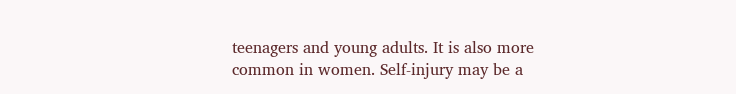teenagers and young adults. It is also more common in women. Self-injury may be a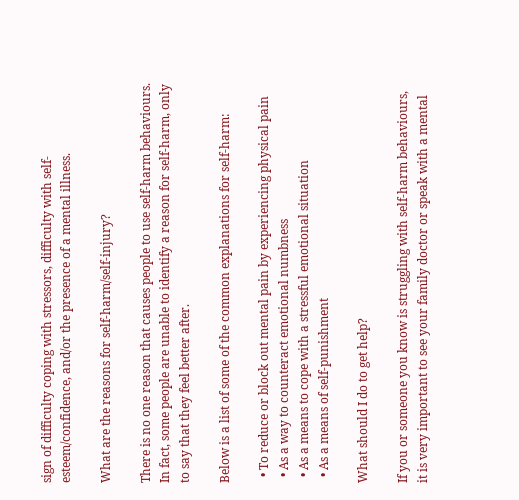sign of difficulty coping with stressors, difficulty with self-esteem/confidence, and/or the presence of a mental illness.

What are the reasons for self-harm/self-injury?

There is no one reason that causes people to use self-harm behaviours. In fact, some people are unable to identify a reason for self-harm, only to say that they feel better after.

Below is a list of some of the common explanations for self-harm:

  • To reduce or block out mental pain by experiencing physical pain
  • As a way to counteract emotional numbness
  • As a means to cope with a stressful emotional situation
  • As a means of self-punishment

What should I do to get help?

If you or someone you know is struggling with self-harm behaviours, it is very important to see your family doctor or speak with a mental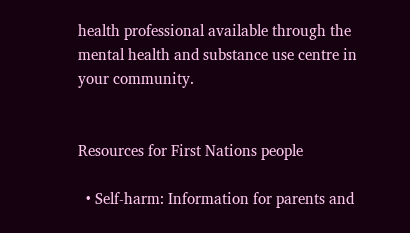health professional available through the mental health and substance use centre in your community.


Resources for First Nations people

  • Self-harm: Information for parents and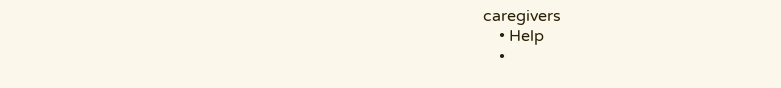caregivers
    • Help
    •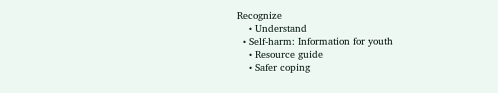Recognize
    • Understand
  • Self-harm: Information for youth
    • Resource guide
    • Safer coping